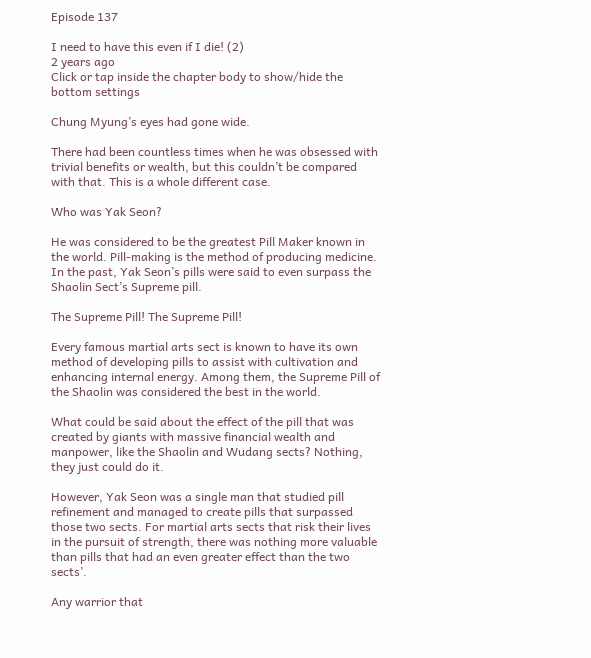Episode 137

I need to have this even if I die! (2)
2 years ago
Click or tap inside the chapter body to show/hide the bottom settings

Chung Myung’s eyes had gone wide.

There had been countless times when he was obsessed with trivial benefits or wealth, but this couldn’t be compared with that. This is a whole different case.

Who was Yak Seon?

He was considered to be the greatest Pill Maker known in the world. Pill-making is the method of producing medicine. In the past, Yak Seon’s pills were said to even surpass the Shaolin Sect’s Supreme pill.

The Supreme Pill! The Supreme Pill!

Every famous martial arts sect is known to have its own method of developing pills to assist with cultivation and enhancing internal energy. Among them, the Supreme Pill of the Shaolin was considered the best in the world.

What could be said about the effect of the pill that was created by giants with massive financial wealth and manpower, like the Shaolin and Wudang sects? Nothing, they just could do it.

However, Yak Seon was a single man that studied pill refinement and managed to create pills that surpassed those two sects. For martial arts sects that risk their lives in the pursuit of strength, there was nothing more valuable than pills that had an even greater effect than the two sects’.

Any warrior that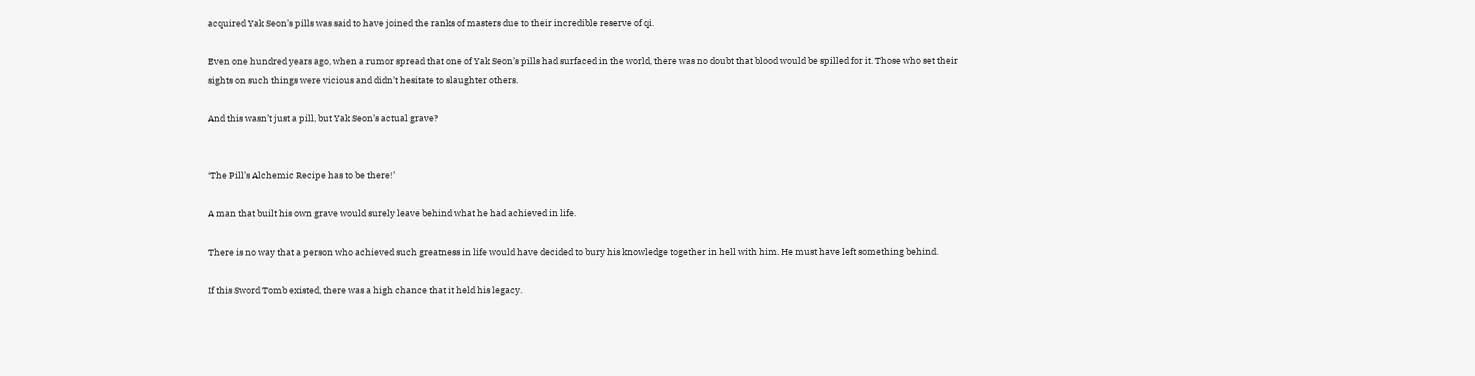acquired Yak Seon’s pills was said to have joined the ranks of masters due to their incredible reserve of qi.

Even one hundred years ago, when a rumor spread that one of Yak Seon’s pills had surfaced in the world, there was no doubt that blood would be spilled for it. Those who set their sights on such things were vicious and didn’t hesitate to slaughter others.

And this wasn’t just a pill, but Yak Seon’s actual grave?


‘The Pill’s Alchemic Recipe has to be there!’

A man that built his own grave would surely leave behind what he had achieved in life.

There is no way that a person who achieved such greatness in life would have decided to bury his knowledge together in hell with him. He must have left something behind.

If this Sword Tomb existed, there was a high chance that it held his legacy.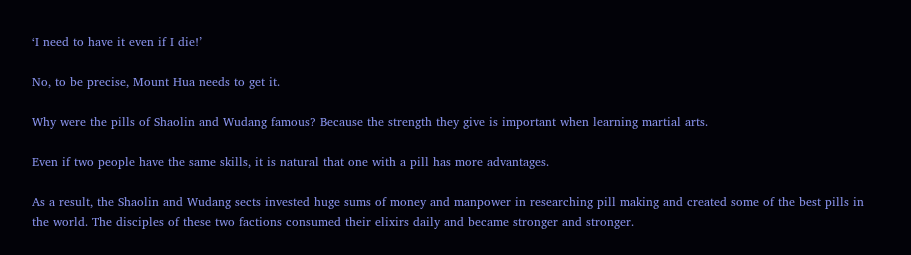‘I need to have it even if I die!’

No, to be precise, Mount Hua needs to get it.

Why were the pills of Shaolin and Wudang famous? Because the strength they give is important when learning martial arts.

Even if two people have the same skills, it is natural that one with a pill has more advantages.

As a result, the Shaolin and Wudang sects invested huge sums of money and manpower in researching pill making and created some of the best pills in the world. The disciples of these two factions consumed their elixirs daily and became stronger and stronger.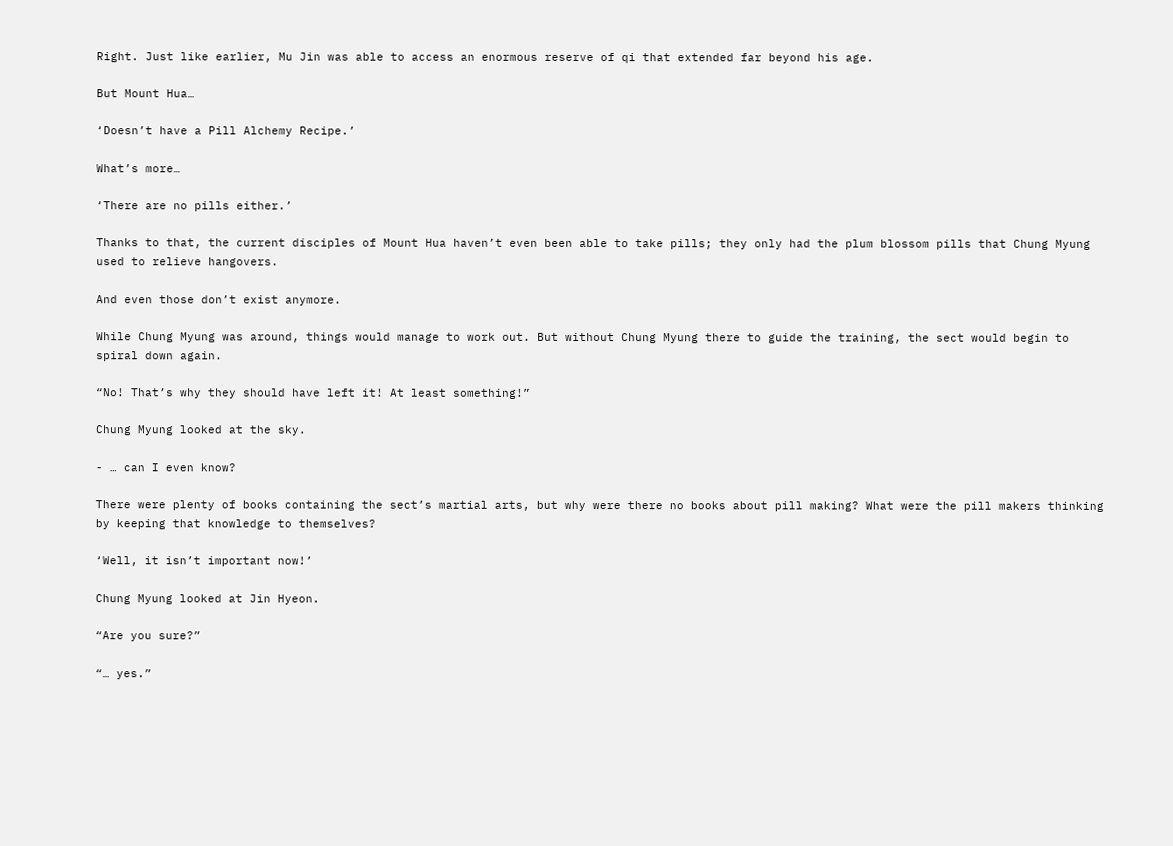Right. Just like earlier, Mu Jin was able to access an enormous reserve of qi that extended far beyond his age.

But Mount Hua…

‘Doesn’t have a Pill Alchemy Recipe.’

What’s more…

‘There are no pills either.’

Thanks to that, the current disciples of Mount Hua haven’t even been able to take pills; they only had the plum blossom pills that Chung Myung used to relieve hangovers.

And even those don’t exist anymore.

While Chung Myung was around, things would manage to work out. But without Chung Myung there to guide the training, the sect would begin to spiral down again.

“No! That’s why they should have left it! At least something!”

Chung Myung looked at the sky.

- … can I even know?

There were plenty of books containing the sect’s martial arts, but why were there no books about pill making? What were the pill makers thinking by keeping that knowledge to themselves?

‘Well, it isn’t important now!’

Chung Myung looked at Jin Hyeon.

“Are you sure?”

“… yes.”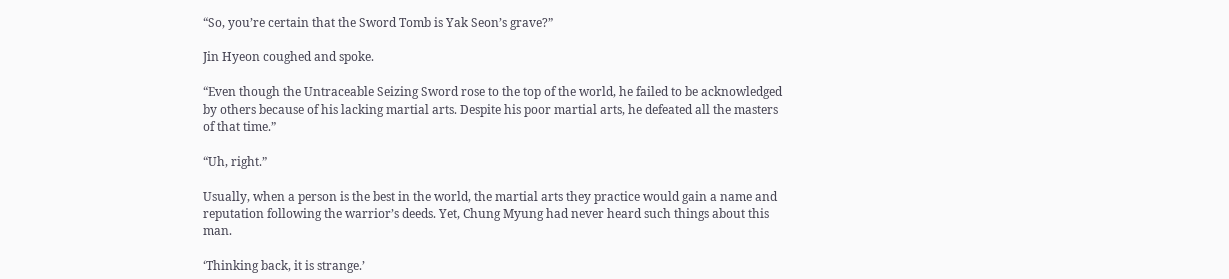“So, you’re certain that the Sword Tomb is Yak Seon’s grave?”

Jin Hyeon coughed and spoke.

“Even though the Untraceable Seizing Sword rose to the top of the world, he failed to be acknowledged by others because of his lacking martial arts. Despite his poor martial arts, he defeated all the masters of that time.”

“Uh, right.”

Usually, when a person is the best in the world, the martial arts they practice would gain a name and reputation following the warrior’s deeds. Yet, Chung Myung had never heard such things about this man.

‘Thinking back, it is strange.’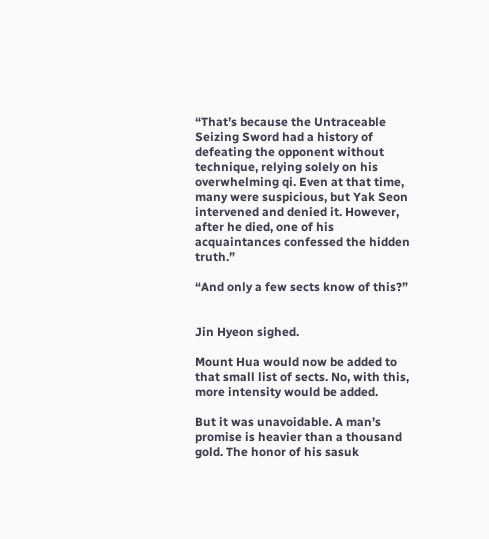“That’s because the Untraceable Seizing Sword had a history of defeating the opponent without technique, relying solely on his overwhelming qi. Even at that time, many were suspicious, but Yak Seon intervened and denied it. However, after he died, one of his acquaintances confessed the hidden truth.”

“And only a few sects know of this?”


Jin Hyeon sighed.

Mount Hua would now be added to that small list of sects. No, with this, more intensity would be added.

But it was unavoidable. A man’s promise is heavier than a thousand gold. The honor of his sasuk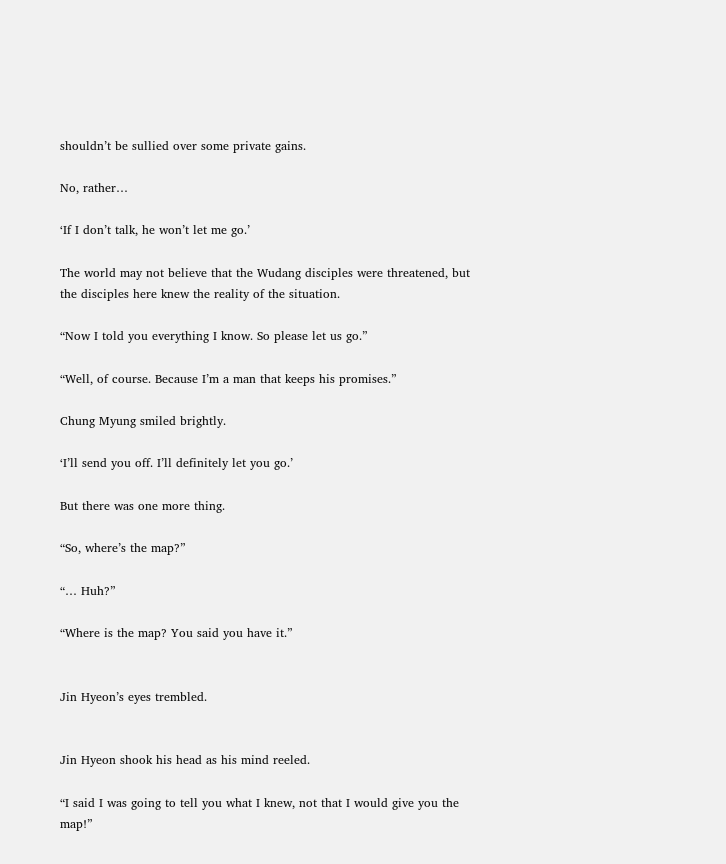shouldn’t be sullied over some private gains.

No, rather…

‘If I don’t talk, he won’t let me go.’

The world may not believe that the Wudang disciples were threatened, but the disciples here knew the reality of the situation.

“Now I told you everything I know. So please let us go.”

“Well, of course. Because I’m a man that keeps his promises.”

Chung Myung smiled brightly.

‘I’ll send you off. I’ll definitely let you go.’

But there was one more thing.

“So, where’s the map?”

“… Huh?”

“Where is the map? You said you have it.”


Jin Hyeon’s eyes trembled.


Jin Hyeon shook his head as his mind reeled.

“I said I was going to tell you what I knew, not that I would give you the map!”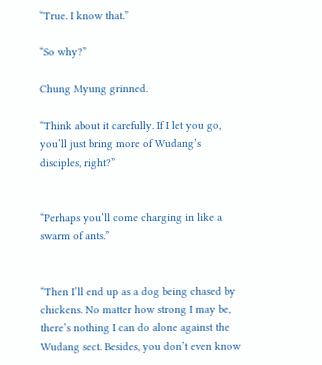“True. I know that.”

“So why?”

Chung Myung grinned.

“Think about it carefully. If I let you go, you’ll just bring more of Wudang’s disciples, right?”


“Perhaps you’ll come charging in like a swarm of ants.”


“Then I’ll end up as a dog being chased by chickens. No matter how strong I may be, there’s nothing I can do alone against the Wudang sect. Besides, you don’t even know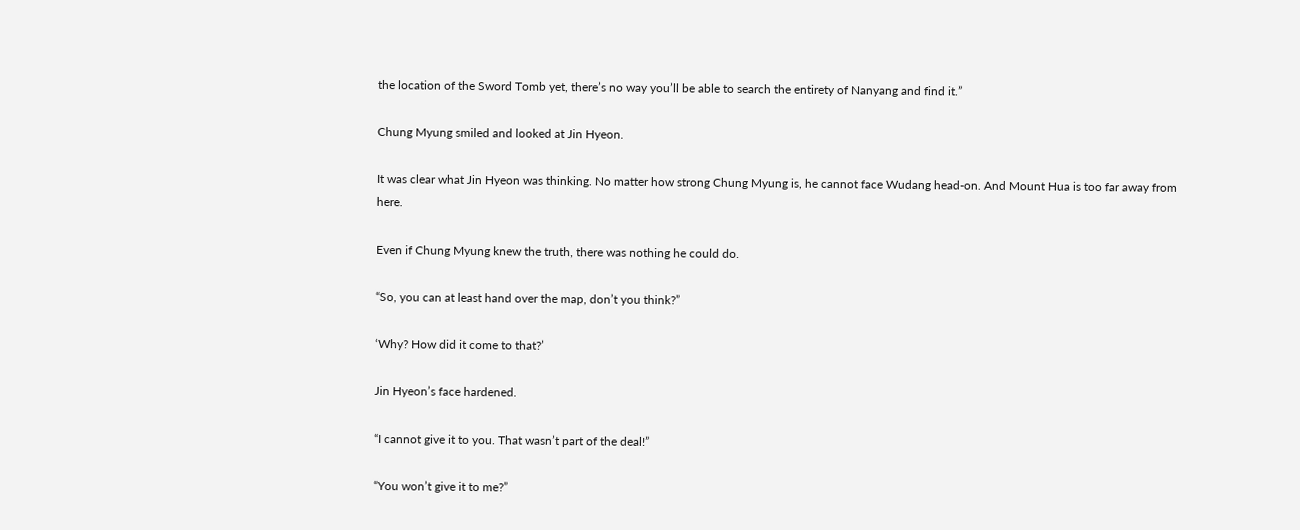the location of the Sword Tomb yet, there’s no way you’ll be able to search the entirety of Nanyang and find it.”

Chung Myung smiled and looked at Jin Hyeon.

It was clear what Jin Hyeon was thinking. No matter how strong Chung Myung is, he cannot face Wudang head-on. And Mount Hua is too far away from here.

Even if Chung Myung knew the truth, there was nothing he could do.

“So, you can at least hand over the map, don’t you think?”

‘Why? How did it come to that?’

Jin Hyeon’s face hardened.

“I cannot give it to you. That wasn’t part of the deal!”

“You won’t give it to me?”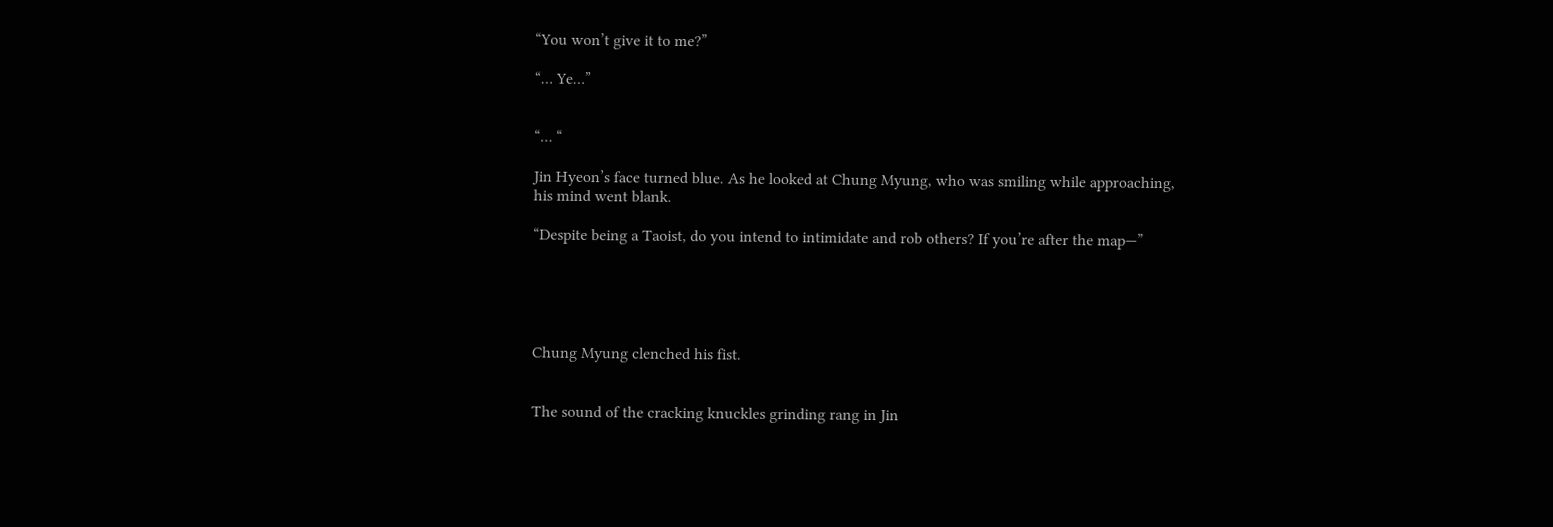“You won’t give it to me?”

“… Ye…”


“… “

Jin Hyeon’s face turned blue. As he looked at Chung Myung, who was smiling while approaching, his mind went blank.

“Despite being a Taoist, do you intend to intimidate and rob others? If you’re after the map—”





Chung Myung clenched his fist.


The sound of the cracking knuckles grinding rang in Jin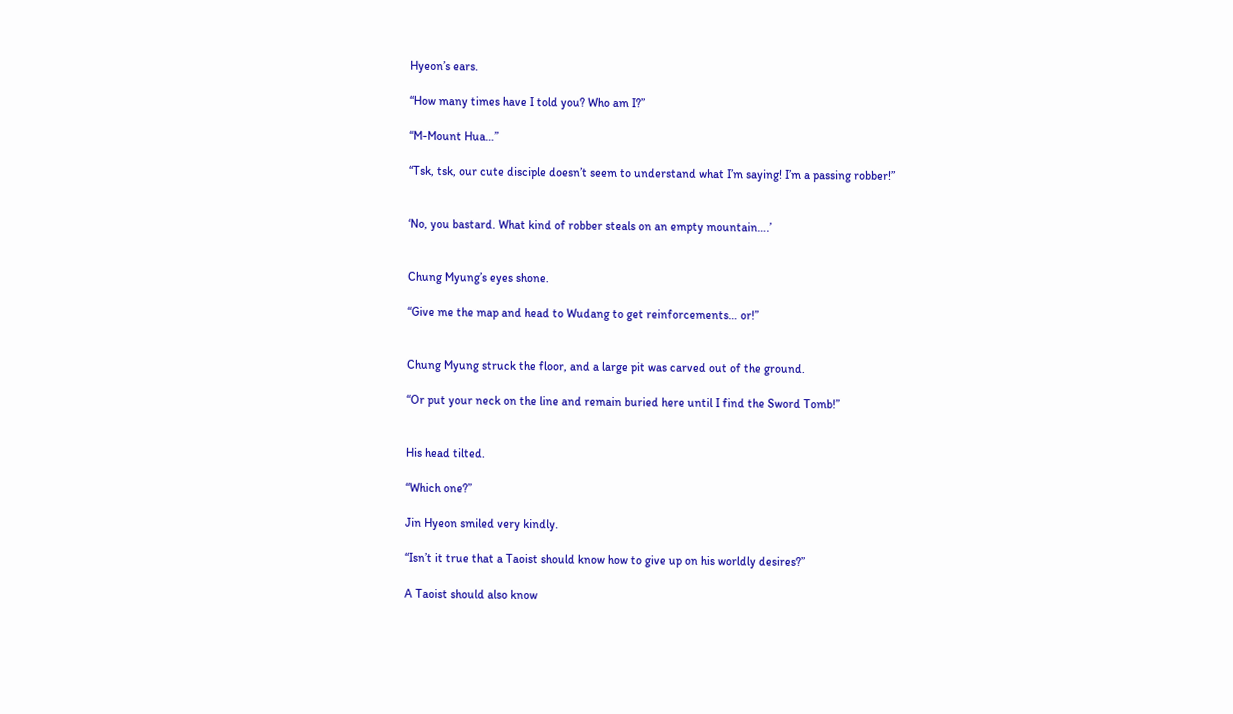Hyeon’s ears.

“How many times have I told you? Who am I?”

“M-Mount Hua…”

“Tsk, tsk, our cute disciple doesn’t seem to understand what I’m saying! I’m a passing robber!”


‘No, you bastard. What kind of robber steals on an empty mountain….’


Chung Myung’s eyes shone.

“Give me the map and head to Wudang to get reinforcements… or!”


Chung Myung struck the floor, and a large pit was carved out of the ground.

“Or put your neck on the line and remain buried here until I find the Sword Tomb!”


His head tilted.

“Which one?”

Jin Hyeon smiled very kindly.

“Isn’t it true that a Taoist should know how to give up on his worldly desires?”

A Taoist should also know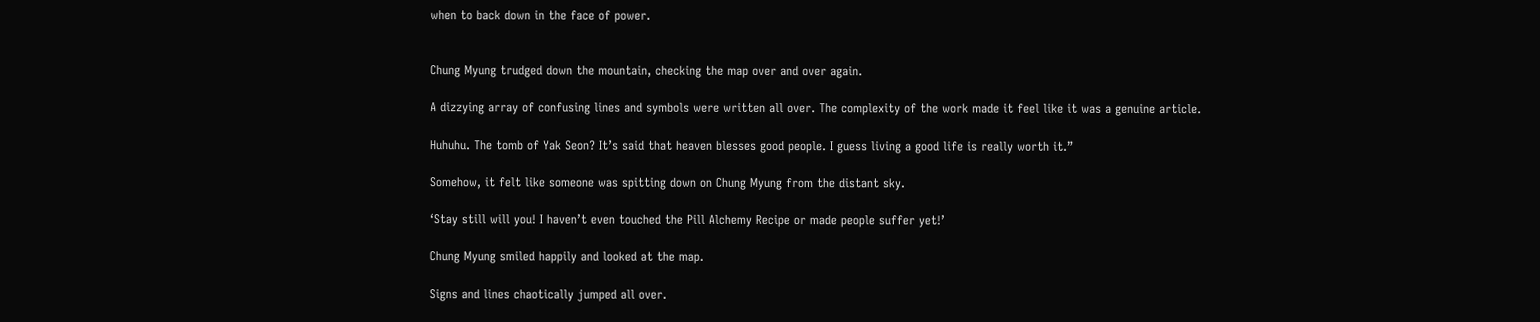when to back down in the face of power.


Chung Myung trudged down the mountain, checking the map over and over again.

A dizzying array of confusing lines and symbols were written all over. The complexity of the work made it feel like it was a genuine article.

Huhuhu. The tomb of Yak Seon? It’s said that heaven blesses good people. I guess living a good life is really worth it.”

Somehow, it felt like someone was spitting down on Chung Myung from the distant sky.

‘Stay still will you! I haven’t even touched the Pill Alchemy Recipe or made people suffer yet!’

Chung Myung smiled happily and looked at the map.

Signs and lines chaotically jumped all over.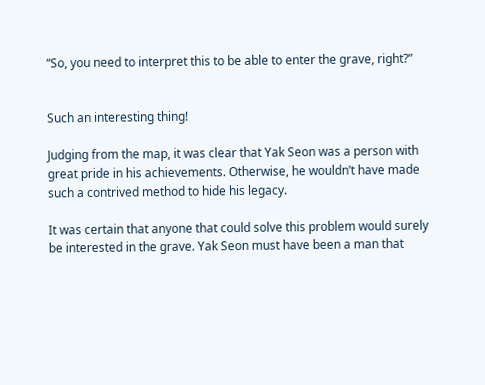“So, you need to interpret this to be able to enter the grave, right?”


Such an interesting thing!

Judging from the map, it was clear that Yak Seon was a person with great pride in his achievements. Otherwise, he wouldn’t have made such a contrived method to hide his legacy.

It was certain that anyone that could solve this problem would surely be interested in the grave. Yak Seon must have been a man that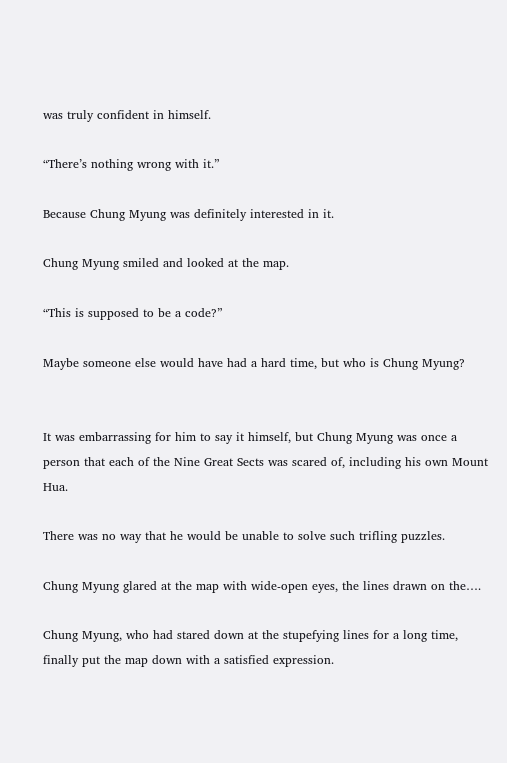was truly confident in himself.

“There’s nothing wrong with it.”

Because Chung Myung was definitely interested in it.

Chung Myung smiled and looked at the map.

“This is supposed to be a code?”

Maybe someone else would have had a hard time, but who is Chung Myung?


It was embarrassing for him to say it himself, but Chung Myung was once a person that each of the Nine Great Sects was scared of, including his own Mount Hua.

There was no way that he would be unable to solve such trifling puzzles.

Chung Myung glared at the map with wide-open eyes, the lines drawn on the….

Chung Myung, who had stared down at the stupefying lines for a long time, finally put the map down with a satisfied expression.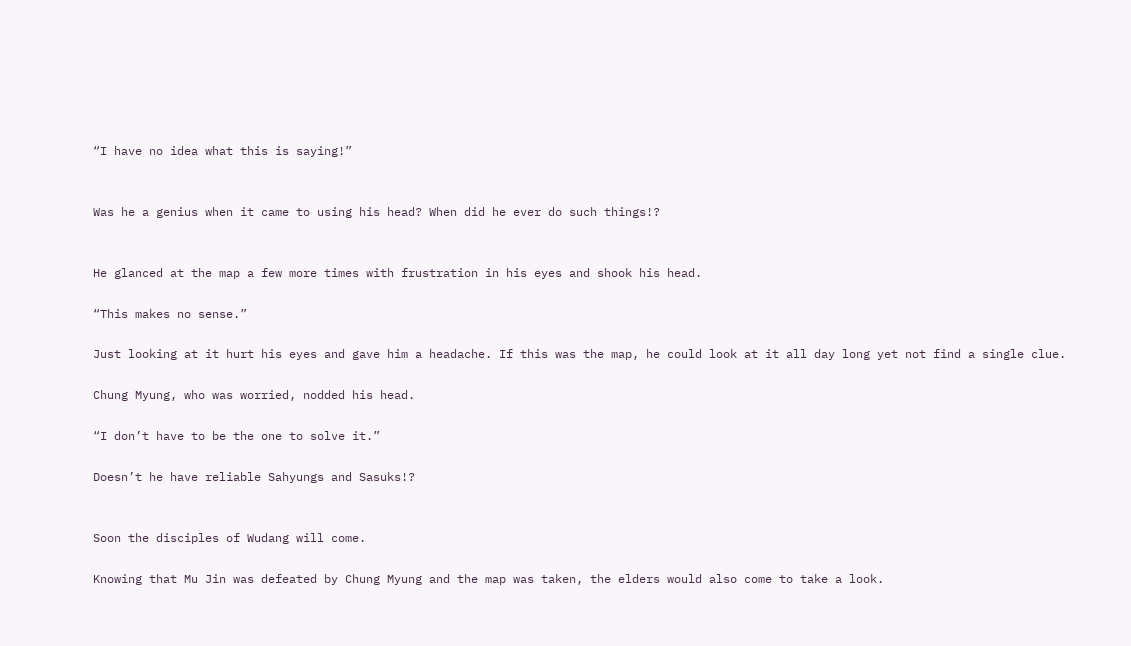“I have no idea what this is saying!”


Was he a genius when it came to using his head? When did he ever do such things!?


He glanced at the map a few more times with frustration in his eyes and shook his head.

“This makes no sense.”

Just looking at it hurt his eyes and gave him a headache. If this was the map, he could look at it all day long yet not find a single clue.

Chung Myung, who was worried, nodded his head.

“I don’t have to be the one to solve it.”

Doesn’t he have reliable Sahyungs and Sasuks!?


Soon the disciples of Wudang will come.

Knowing that Mu Jin was defeated by Chung Myung and the map was taken, the elders would also come to take a look.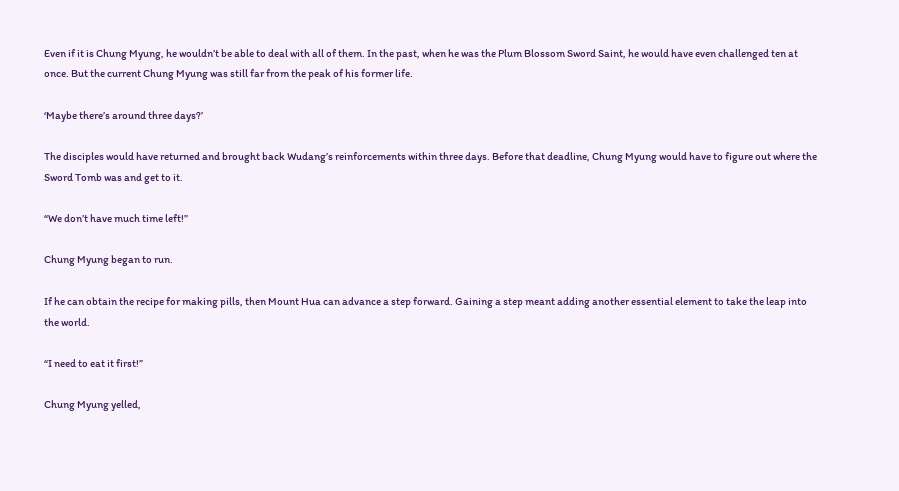Even if it is Chung Myung, he wouldn’t be able to deal with all of them. In the past, when he was the Plum Blossom Sword Saint, he would have even challenged ten at once. But the current Chung Myung was still far from the peak of his former life.

‘Maybe there’s around three days?’

The disciples would have returned and brought back Wudang’s reinforcements within three days. Before that deadline, Chung Myung would have to figure out where the Sword Tomb was and get to it.

“We don’t have much time left!”

Chung Myung began to run.

If he can obtain the recipe for making pills, then Mount Hua can advance a step forward. Gaining a step meant adding another essential element to take the leap into the world.

“I need to eat it first!”

Chung Myung yelled,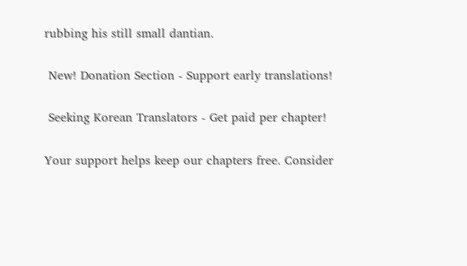rubbing his still small dantian.

 New! Donation Section - Support early translations!

 Seeking Korean Translators - Get paid per chapter!

Your support helps keep our chapters free. Consider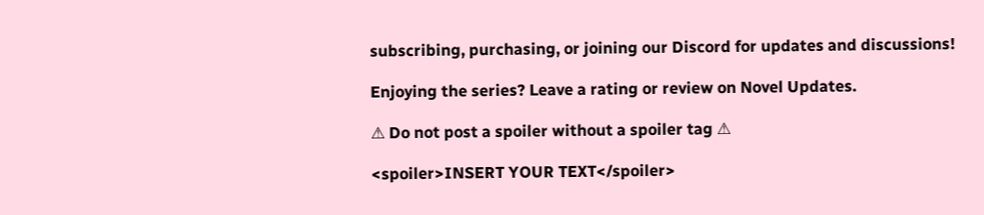subscribing, purchasing, or joining our Discord for updates and discussions!

Enjoying the series? Leave a rating or review on Novel Updates.

⚠ Do not post a spoiler without a spoiler tag ⚠

<spoiler>INSERT YOUR TEXT</spoiler>